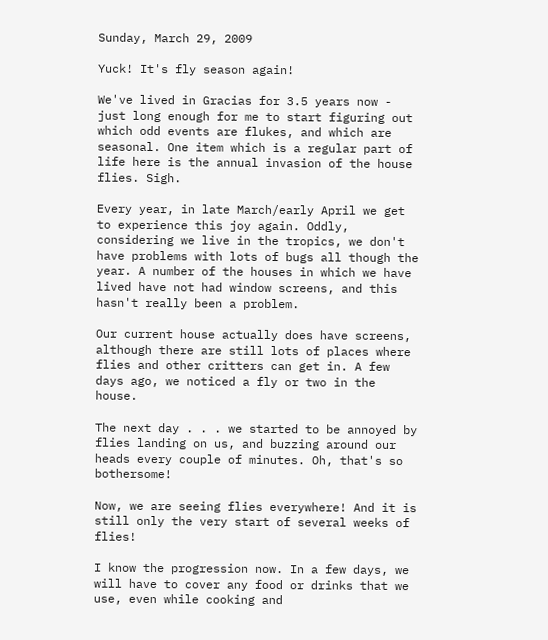Sunday, March 29, 2009

Yuck! It's fly season again!

We've lived in Gracias for 3.5 years now - just long enough for me to start figuring out which odd events are flukes, and which are seasonal. One item which is a regular part of life here is the annual invasion of the house flies. Sigh.

Every year, in late March/early April we get to experience this joy again. Oddly, considering we live in the tropics, we don't have problems with lots of bugs all though the year. A number of the houses in which we have lived have not had window screens, and this hasn't really been a problem.

Our current house actually does have screens, although there are still lots of places where flies and other critters can get in. A few days ago, we noticed a fly or two in the house.

The next day . . . we started to be annoyed by flies landing on us, and buzzing around our heads every couple of minutes. Oh, that's so bothersome!

Now, we are seeing flies everywhere! And it is still only the very start of several weeks of flies!

I know the progression now. In a few days, we will have to cover any food or drinks that we use, even while cooking and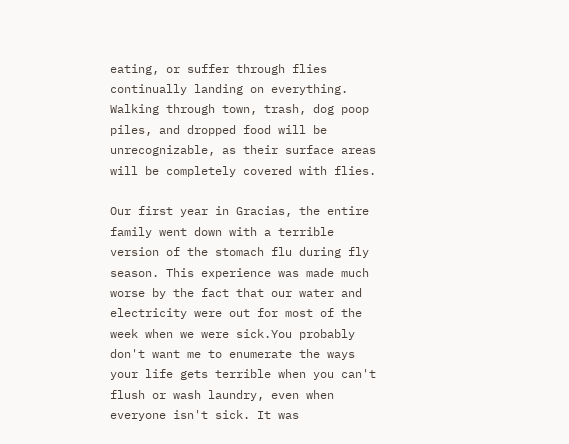eating, or suffer through flies continually landing on everything. Walking through town, trash, dog poop piles, and dropped food will be unrecognizable, as their surface areas will be completely covered with flies.

Our first year in Gracias, the entire family went down with a terrible version of the stomach flu during fly season. This experience was made much worse by the fact that our water and electricity were out for most of the week when we were sick.You probably don't want me to enumerate the ways your life gets terrible when you can't flush or wash laundry, even when everyone isn't sick. It was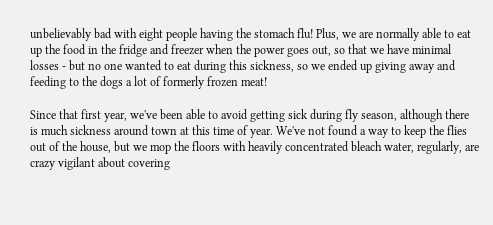unbelievably bad with eight people having the stomach flu! Plus, we are normally able to eat up the food in the fridge and freezer when the power goes out, so that we have minimal losses - but no one wanted to eat during this sickness, so we ended up giving away and feeding to the dogs a lot of formerly frozen meat!

Since that first year, we've been able to avoid getting sick during fly season, although there is much sickness around town at this time of year. We've not found a way to keep the flies out of the house, but we mop the floors with heavily concentrated bleach water, regularly, are crazy vigilant about covering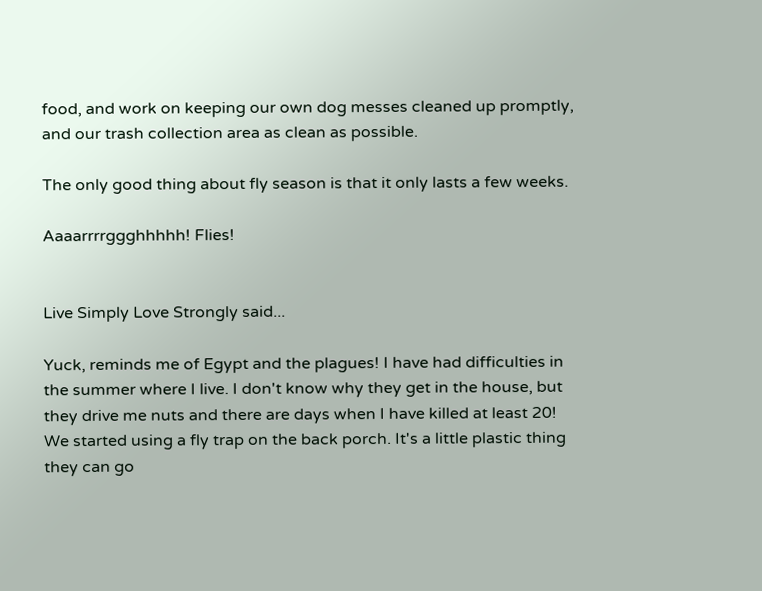food, and work on keeping our own dog messes cleaned up promptly, and our trash collection area as clean as possible.

The only good thing about fly season is that it only lasts a few weeks.

Aaaarrrrggghhhhh! Flies!


Live Simply Love Strongly said...

Yuck, reminds me of Egypt and the plagues! I have had difficulties in the summer where I live. I don't know why they get in the house, but they drive me nuts and there are days when I have killed at least 20! We started using a fly trap on the back porch. It's a little plastic thing they can go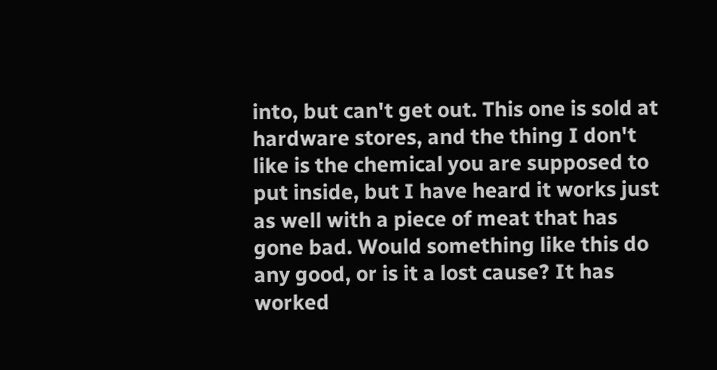into, but can't get out. This one is sold at hardware stores, and the thing I don't like is the chemical you are supposed to put inside, but I have heard it works just as well with a piece of meat that has gone bad. Would something like this do any good, or is it a lost cause? It has worked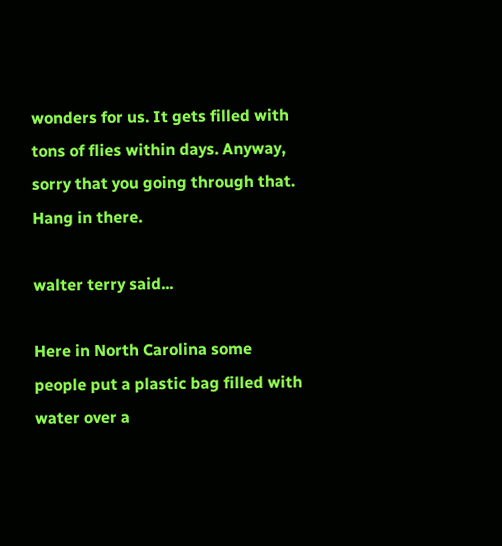wonders for us. It gets filled with tons of flies within days. Anyway, sorry that you going through that. Hang in there.

walter terry said...

Here in North Carolina some people put a plastic bag filled with water over a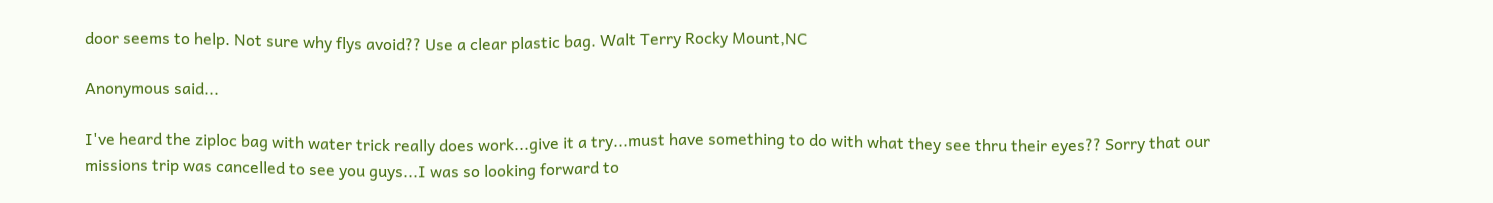door seems to help. Not sure why flys avoid?? Use a clear plastic bag. Walt Terry Rocky Mount,NC

Anonymous said...

I've heard the ziploc bag with water trick really does work...give it a try...must have something to do with what they see thru their eyes?? Sorry that our missions trip was cancelled to see you guys...I was so looking forward to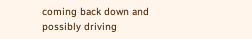coming back down and possibly driving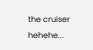the cruiser hehehe...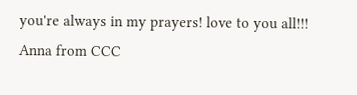you're always in my prayers! love to you all!!! Anna from CCC